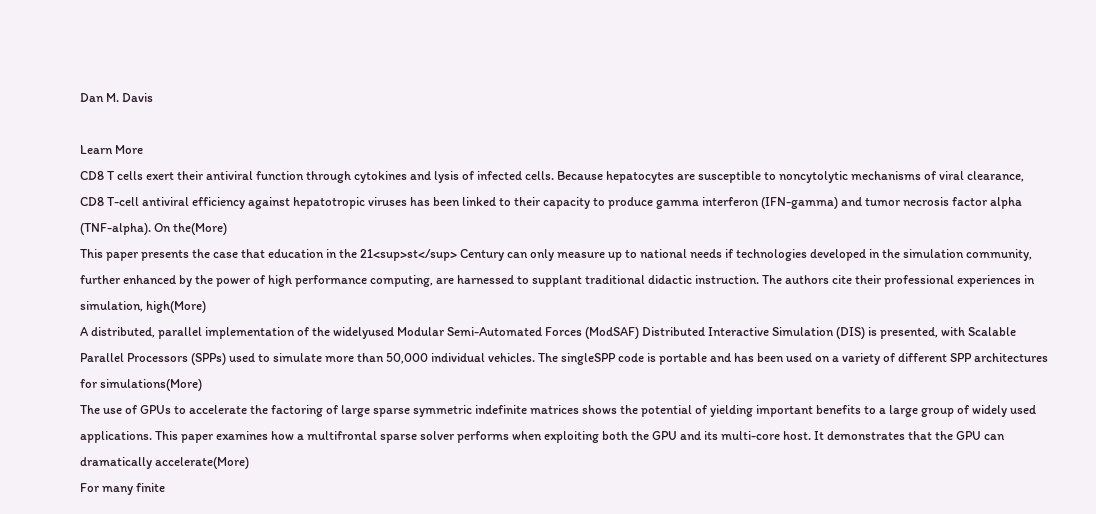Dan M. Davis

Learn More
CD8 T cells exert their antiviral function through cytokines and lysis of infected cells. Because hepatocytes are susceptible to noncytolytic mechanisms of viral clearance, CD8 T-cell antiviral efficiency against hepatotropic viruses has been linked to their capacity to produce gamma interferon (IFN-gamma) and tumor necrosis factor alpha (TNF-alpha). On the(More)
This paper presents the case that education in the 21<sup>st</sup> Century can only measure up to national needs if technologies developed in the simulation community, further enhanced by the power of high performance computing, are harnessed to supplant traditional didactic instruction. The authors cite their professional experiences in simulation, high(More)
A distributed, parallel implementation of the widelyused Modular Semi-Automated Forces (ModSAF) Distributed Interactive Simulation (DIS) is presented, with Scalable Parallel Processors (SPPs) used to simulate more than 50,000 individual vehicles. The singleSPP code is portable and has been used on a variety of different SPP architectures for simulations(More)
The use of GPUs to accelerate the factoring of large sparse symmetric indefinite matrices shows the potential of yielding important benefits to a large group of widely used applications. This paper examines how a multifrontal sparse solver performs when exploiting both the GPU and its multi-core host. It demonstrates that the GPU can dramatically accelerate(More)
For many finite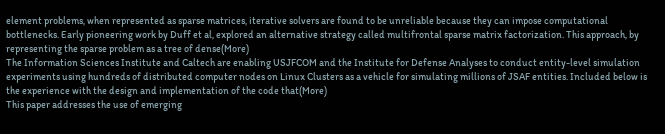element problems, when represented as sparse matrices, iterative solvers are found to be unreliable because they can impose computational bottlenecks. Early pioneering work by Duff et al, explored an alternative strategy called multifrontal sparse matrix factorization. This approach, by representing the sparse problem as a tree of dense(More)
The Information Sciences Institute and Caltech are enabling USJFCOM and the Institute for Defense Analyses to conduct entity-level simulation experiments using hundreds of distributed computer nodes on Linux Clusters as a vehicle for simulating millions of JSAF entities. Included below is the experience with the design and implementation of the code that(More)
This paper addresses the use of emerging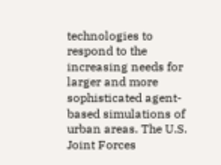technologies to respond to the increasing needs for larger and more sophisticated agent-based simulations of urban areas. The U.S. Joint Forces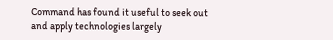Command has found it useful to seek out and apply technologies largely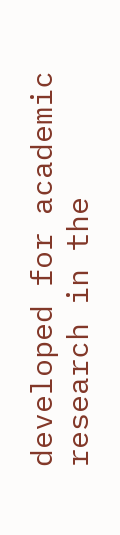developed for academic research in the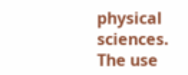physical sciences. The use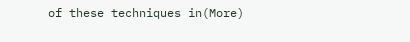of these techniques in(More)